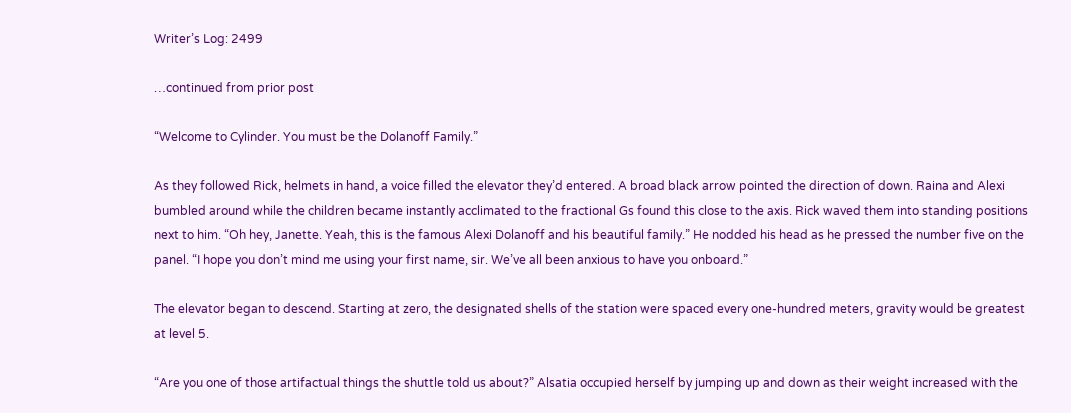Writer’s Log: 2499

…continued from prior post

“Welcome to Cylinder. You must be the Dolanoff Family.”

As they followed Rick, helmets in hand, a voice filled the elevator they’d entered. A broad black arrow pointed the direction of down. Raina and Alexi bumbled around while the children became instantly acclimated to the fractional Gs found this close to the axis. Rick waved them into standing positions next to him. “Oh hey, Janette. Yeah, this is the famous Alexi Dolanoff and his beautiful family.” He nodded his head as he pressed the number five on the panel. “I hope you don’t mind me using your first name, sir. We’ve all been anxious to have you onboard.”

The elevator began to descend. Starting at zero, the designated shells of the station were spaced every one-hundred meters, gravity would be greatest at level 5.

“Are you one of those artifactual things the shuttle told us about?” Alsatia occupied herself by jumping up and down as their weight increased with the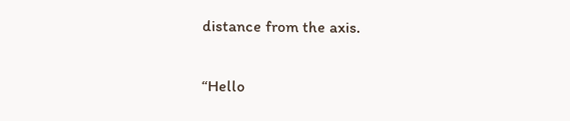distance from the axis.

“Hello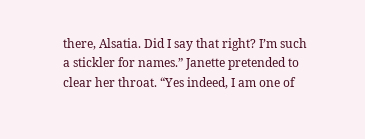there, Alsatia. Did I say that right? I’m such a stickler for names.” Janette pretended to clear her throat. “Yes indeed, I am one of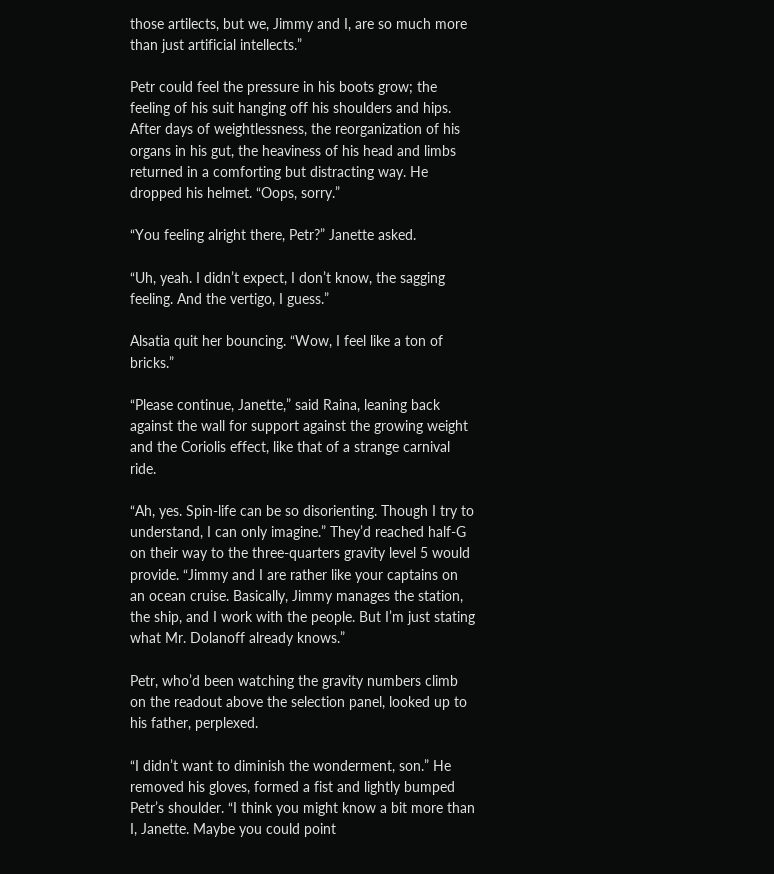those artilects, but we, Jimmy and I, are so much more than just artificial intellects.”

Petr could feel the pressure in his boots grow; the feeling of his suit hanging off his shoulders and hips. After days of weightlessness, the reorganization of his organs in his gut, the heaviness of his head and limbs returned in a comforting but distracting way. He dropped his helmet. “Oops, sorry.”

“You feeling alright there, Petr?” Janette asked.

“Uh, yeah. I didn’t expect, I don’t know, the sagging feeling. And the vertigo, I guess.”

Alsatia quit her bouncing. “Wow, I feel like a ton of bricks.”

“Please continue, Janette,” said Raina, leaning back against the wall for support against the growing weight and the Coriolis effect, like that of a strange carnival ride.

“Ah, yes. Spin-life can be so disorienting. Though I try to understand, I can only imagine.” They’d reached half-G on their way to the three-quarters gravity level 5 would provide. “Jimmy and I are rather like your captains on an ocean cruise. Basically, Jimmy manages the station, the ship, and I work with the people. But I’m just stating what Mr. Dolanoff already knows.”

Petr, who’d been watching the gravity numbers climb on the readout above the selection panel, looked up to his father, perplexed.

“I didn’t want to diminish the wonderment, son.” He removed his gloves, formed a fist and lightly bumped Petr’s shoulder. “I think you might know a bit more than I, Janette. Maybe you could point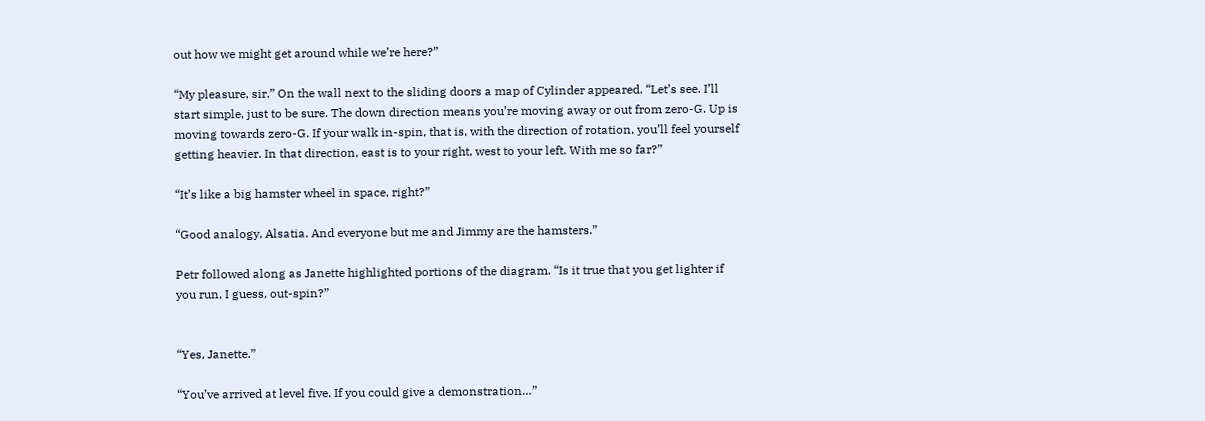out how we might get around while we’re here?”

“My pleasure, sir.” On the wall next to the sliding doors a map of Cylinder appeared. “Let’s see. I’ll start simple, just to be sure. The down direction means you’re moving away or out from zero-G. Up is moving towards zero-G. If your walk in-spin, that is, with the direction of rotation, you’ll feel yourself getting heavier. In that direction, east is to your right, west to your left. With me so far?”

“It’s like a big hamster wheel in space, right?”

“Good analogy, Alsatia. And everyone but me and Jimmy are the hamsters.”

Petr followed along as Janette highlighted portions of the diagram. “Is it true that you get lighter if you run, I guess, out-spin?”


“Yes, Janette.”

“You’ve arrived at level five. If you could give a demonstration…”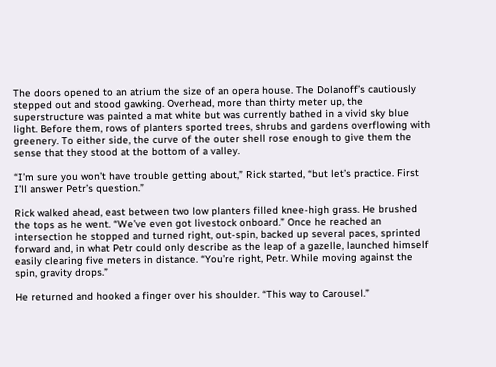The doors opened to an atrium the size of an opera house. The Dolanoff’s cautiously stepped out and stood gawking. Overhead, more than thirty meter up, the superstructure was painted a mat white but was currently bathed in a vivid sky blue light. Before them, rows of planters sported trees, shrubs and gardens overflowing with greenery. To either side, the curve of the outer shell rose enough to give them the sense that they stood at the bottom of a valley.

“I’m sure you won’t have trouble getting about,” Rick started, “but let’s practice. First I’ll answer Petr’s question.”

Rick walked ahead, east between two low planters filled knee-high grass. He brushed the tops as he went. “We’ve even got livestock onboard.” Once he reached an intersection he stopped and turned right, out-spin, backed up several paces, sprinted forward and, in what Petr could only describe as the leap of a gazelle, launched himself easily clearing five meters in distance. “You’re right, Petr. While moving against the spin, gravity drops.”

He returned and hooked a finger over his shoulder. “This way to Carousel.”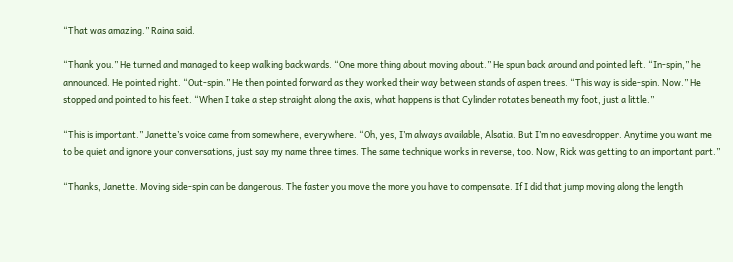“That was amazing.” Raina said.

“Thank you.” He turned and managed to keep walking backwards. “One more thing about moving about.” He spun back around and pointed left. “In-spin,” he announced. He pointed right. “Out-spin.” He then pointed forward as they worked their way between stands of aspen trees. “This way is side-spin. Now.” He stopped and pointed to his feet. “When I take a step straight along the axis, what happens is that Cylinder rotates beneath my foot, just a little.”

“This is important.” Janette’s voice came from somewhere, everywhere. “Oh, yes, I’m always available, Alsatia. But I’m no eavesdropper. Anytime you want me to be quiet and ignore your conversations, just say my name three times. The same technique works in reverse, too. Now, Rick was getting to an important part.”

“Thanks, Janette. Moving side-spin can be dangerous. The faster you move the more you have to compensate. If I did that jump moving along the length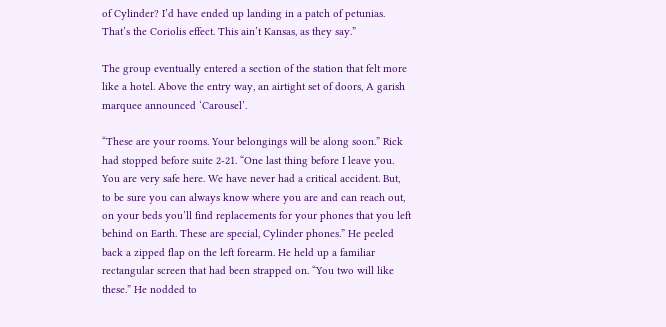of Cylinder? I’d have ended up landing in a patch of petunias. That’s the Coriolis effect. This ain’t Kansas, as they say.”

The group eventually entered a section of the station that felt more like a hotel. Above the entry way, an airtight set of doors, A garish marquee announced ‘Carousel’.

“These are your rooms. Your belongings will be along soon.” Rick had stopped before suite 2-21. “One last thing before I leave you. You are very safe here. We have never had a critical accident. But, to be sure you can always know where you are and can reach out, on your beds you’ll find replacements for your phones that you left behind on Earth. These are special, Cylinder phones.” He peeled back a zipped flap on the left forearm. He held up a familiar rectangular screen that had been strapped on. “You two will like these.” He nodded to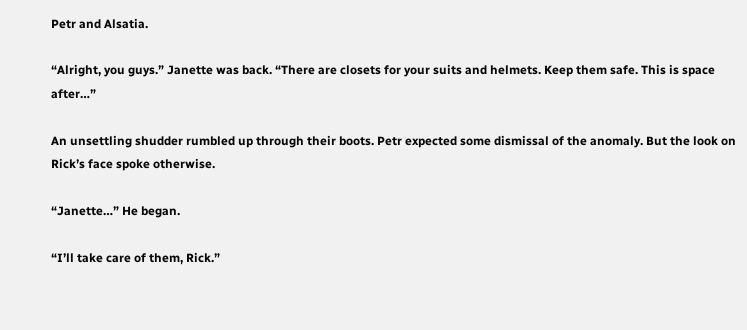Petr and Alsatia.

“Alright, you guys.” Janette was back. “There are closets for your suits and helmets. Keep them safe. This is space after…”

An unsettling shudder rumbled up through their boots. Petr expected some dismissal of the anomaly. But the look on Rick’s face spoke otherwise.

“Janette…” He began.

“I’ll take care of them, Rick.”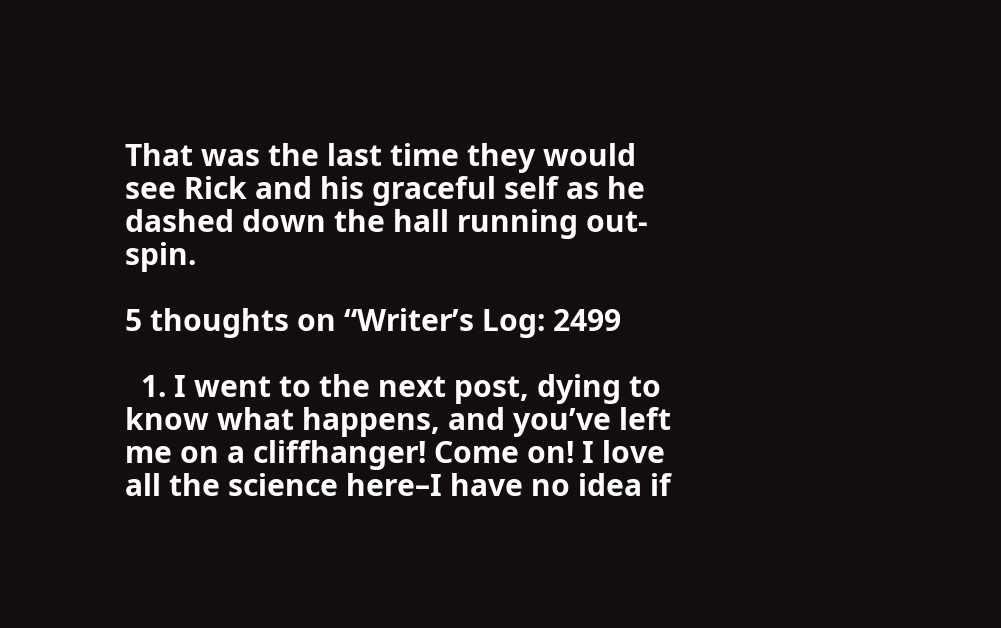That was the last time they would see Rick and his graceful self as he dashed down the hall running out-spin.

5 thoughts on “Writer’s Log: 2499

  1. I went to the next post, dying to know what happens, and you’ve left me on a cliffhanger! Come on! I love all the science here–I have no idea if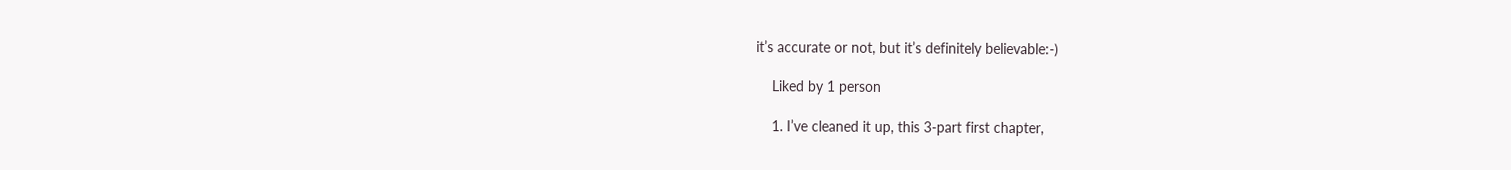it’s accurate or not, but it’s definitely believable:-)

    Liked by 1 person

    1. I’ve cleaned it up, this 3-part first chapter,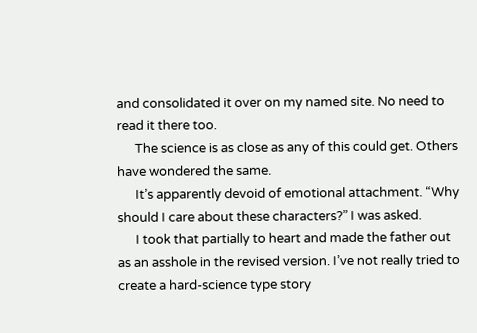and consolidated it over on my named site. No need to read it there too.
      The science is as close as any of this could get. Others have wondered the same.
      It’s apparently devoid of emotional attachment. “Why should I care about these characters?” I was asked.
      I took that partially to heart and made the father out as an asshole in the revised version. I’ve not really tried to create a hard-science type story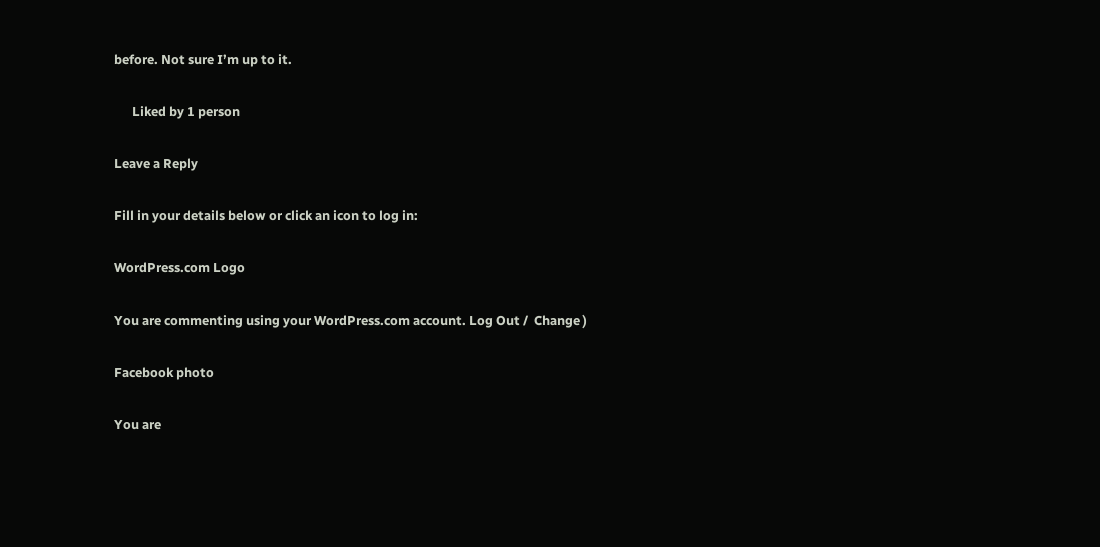before. Not sure I’m up to it.

      Liked by 1 person

Leave a Reply

Fill in your details below or click an icon to log in:

WordPress.com Logo

You are commenting using your WordPress.com account. Log Out /  Change )

Facebook photo

You are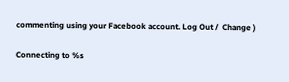commenting using your Facebook account. Log Out /  Change )

Connecting to %s